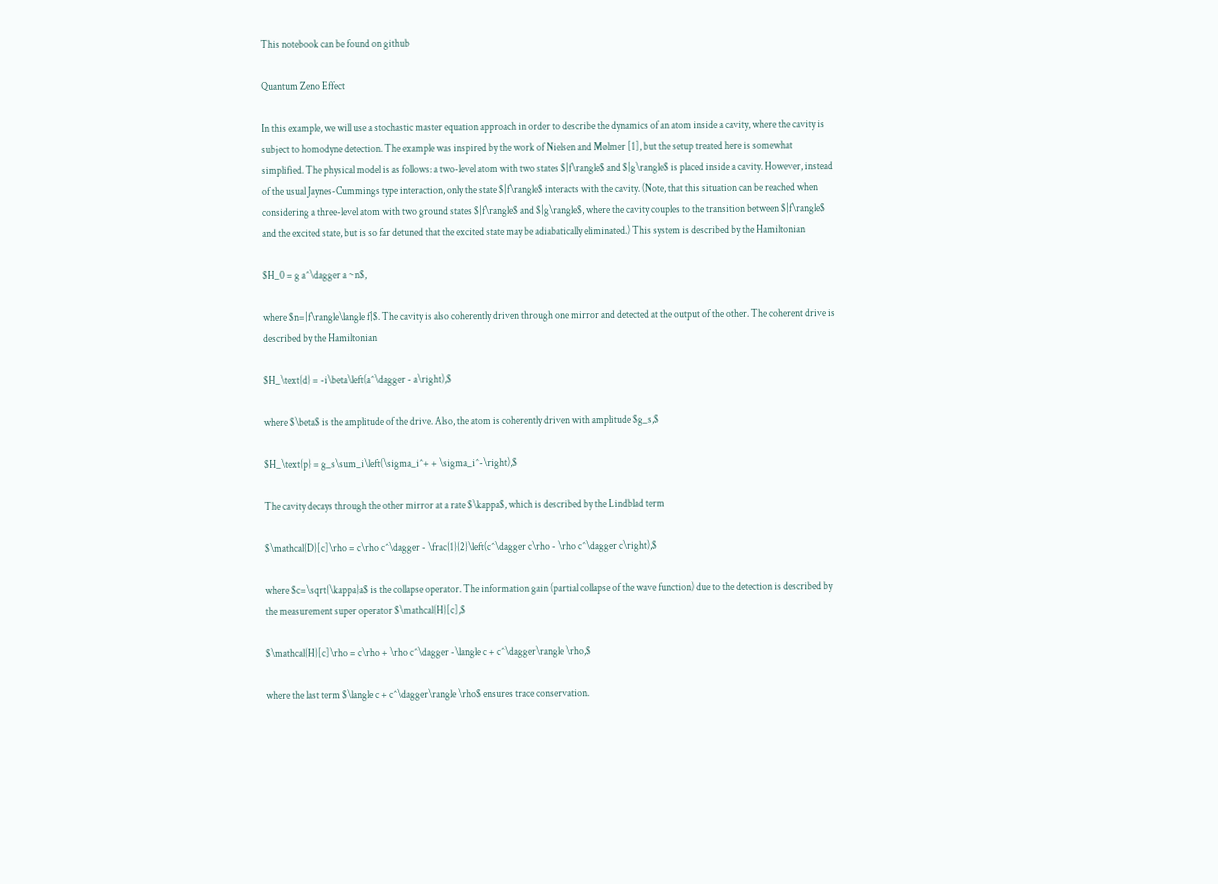This notebook can be found on github

Quantum Zeno Effect

In this example, we will use a stochastic master equation approach in order to describe the dynamics of an atom inside a cavity, where the cavity is subject to homodyne detection. The example was inspired by the work of Nielsen and Mølmer [1], but the setup treated here is somewhat simplified. The physical model is as follows: a two-level atom with two states $|f\rangle$ and $|g\rangle$ is placed inside a cavity. However, instead of the usual Jaynes-Cummings type interaction, only the state $|f\rangle$ interacts with the cavity. (Note, that this situation can be reached when considering a three-level atom with two ground states $|f\rangle$ and $|g\rangle$, where the cavity couples to the transition between $|f\rangle$ and the excited state, but is so far detuned that the excited state may be adiabatically eliminated.) This system is described by the Hamiltonian

$H_0 = g a^\dagger a ~n$,

where $n=|f\rangle\langle f|$. The cavity is also coherently driven through one mirror and detected at the output of the other. The coherent drive is described by the Hamiltonian

$H_\text{d} = -i\beta\left(a^\dagger - a\right),$

where $\beta$ is the amplitude of the drive. Also, the atom is coherently driven with amplitude $g_s,$

$H_\text{p} = g_s\sum_i\left(\sigma_i^+ + \sigma_i^-\right),$

The cavity decays through the other mirror at a rate $\kappa$, which is described by the Lindblad term

$\mathcal{D}[c]\rho = c\rho c^\dagger - \frac{1}{2}\left(c^\dagger c\rho - \rho c^\dagger c\right),$

where $c=\sqrt{\kappa}a$ is the collapse operator. The information gain (partial collapse of the wave function) due to the detection is described by the measurement super operator $\mathcal{H}[c],$

$\mathcal{H}[c]\rho = c\rho + \rho c^\dagger -\langle c + c^\dagger\rangle \rho,$

where the last term $\langle c + c^\dagger\rangle \rho$ ensures trace conservation.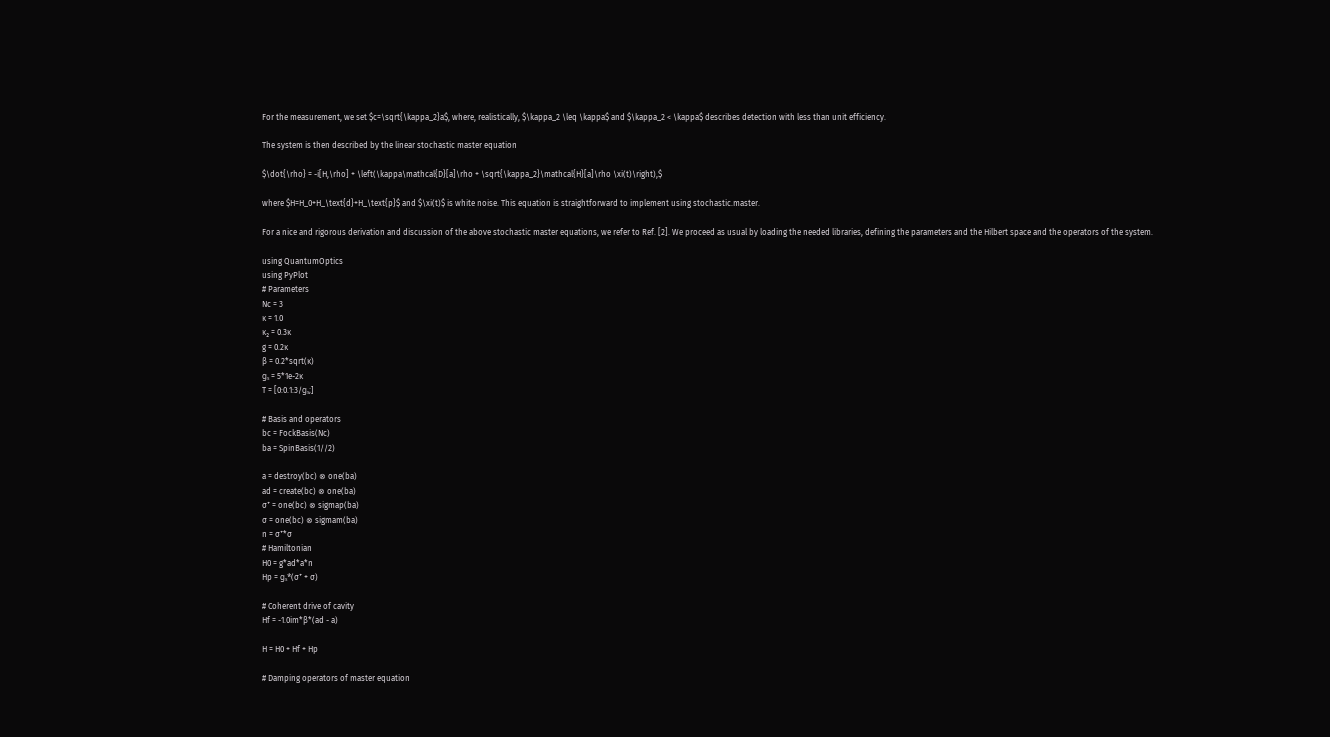For the measurement, we set $c=\sqrt{\kappa_2}a$, where, realistically, $\kappa_2 \leq \kappa$ and $\kappa_2 < \kappa$ describes detection with less than unit efficiency.

The system is then described by the linear stochastic master equation

$\dot{\rho} = -i[H,\rho] + \left(\kappa\mathcal{D}[a]\rho + \sqrt{\kappa_2}\mathcal{H}[a]\rho \xi(t)\right),$

where $H=H_0+H_\text{d}+H_\text{p}$ and $\xi(t)$ is white noise. This equation is straightforward to implement using stochastic.master.

For a nice and rigorous derivation and discussion of the above stochastic master equations, we refer to Ref. [2]. We proceed as usual by loading the needed libraries, defining the parameters and the Hilbert space and the operators of the system.

using QuantumOptics
using PyPlot
# Parameters
Nc = 3
κ = 1.0
κ₂ = 0.3κ
g = 0.2κ
β = 0.2*sqrt(κ)
gₛ = 5*1e-2κ
T = [0:0.1:3/gₛ;]

# Basis and operators
bc = FockBasis(Nc)
ba = SpinBasis(1//2)

a = destroy(bc) ⊗ one(ba)
ad = create(bc) ⊗ one(ba)
σ⁺ = one(bc) ⊗ sigmap(ba)
σ = one(bc) ⊗ sigmam(ba)
n = σ⁺*σ
# Hamiltonian
H0 = g*ad*a*n
Hp = gₛ*(σ⁺ + σ)

# Coherent drive of cavity
Hf = -1.0im*β*(ad - a)

H = H0 + Hf + Hp

# Damping operators of master equation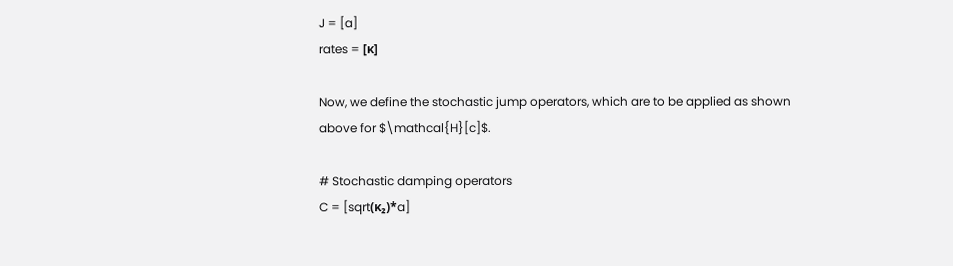J = [a]
rates = [κ]

Now, we define the stochastic jump operators, which are to be applied as shown above for $\mathcal{H}[c]$.

# Stochastic damping operators
C = [sqrt(κ₂)*a]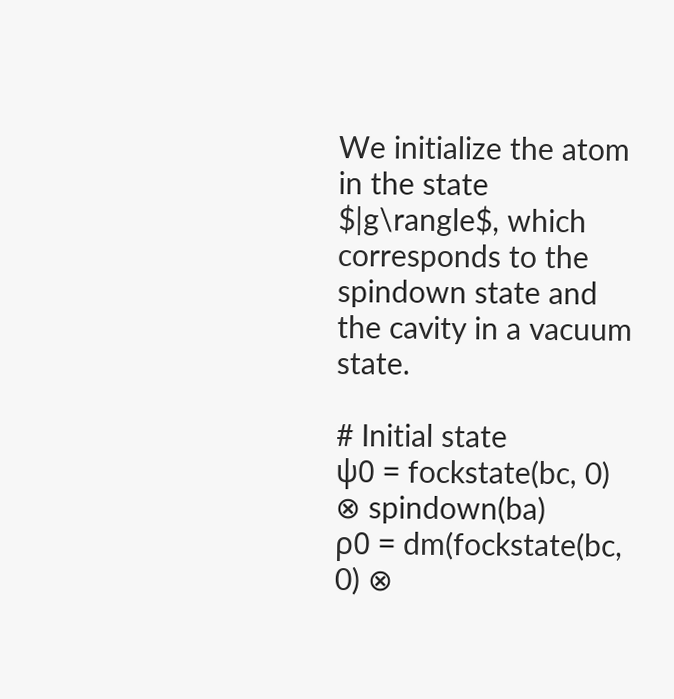We initialize the atom in the state $|g\rangle$, which corresponds to the spindown state and the cavity in a vacuum state.

# Initial state
ψ0 = fockstate(bc, 0) ⊗ spindown(ba)
ρ0 = dm(fockstate(bc, 0) ⊗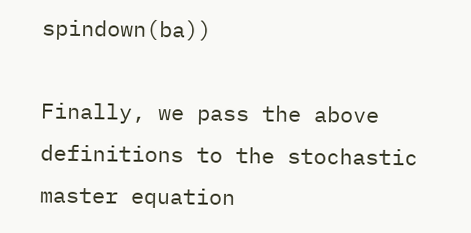spindown(ba))

Finally, we pass the above definitions to the stochastic master equation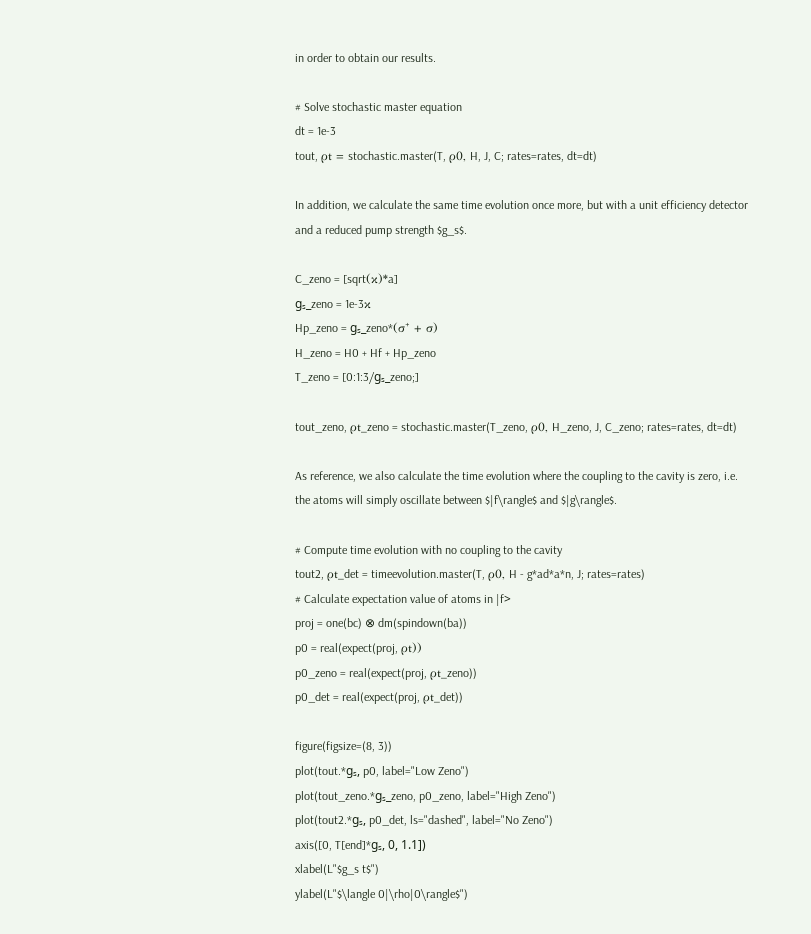in order to obtain our results.

# Solve stochastic master equation
dt = 1e-3
tout, ρt = stochastic.master(T, ρ0, H, J, C; rates=rates, dt=dt)

In addition, we calculate the same time evolution once more, but with a unit efficiency detector and a reduced pump strength $g_s$.

C_zeno = [sqrt(κ)*a]
gₛ_zeno = 1e-3κ
Hp_zeno = gₛ_zeno*(σ⁺ + σ)
H_zeno = H0 + Hf + Hp_zeno
T_zeno = [0:1:3/gₛ_zeno;]

tout_zeno, ρt_zeno = stochastic.master(T_zeno, ρ0, H_zeno, J, C_zeno; rates=rates, dt=dt)

As reference, we also calculate the time evolution where the coupling to the cavity is zero, i.e. the atoms will simply oscillate between $|f\rangle$ and $|g\rangle$.

# Compute time evolution with no coupling to the cavity
tout2, ρt_det = timeevolution.master(T, ρ0, H - g*ad*a*n, J; rates=rates)
# Calculate expectation value of atoms in |f>
proj = one(bc) ⊗ dm(spindown(ba))
p0 = real(expect(proj, ρt))
p0_zeno = real(expect(proj, ρt_zeno))
p0_det = real(expect(proj, ρt_det))

figure(figsize=(8, 3))
plot(tout.*gₛ, p0, label="Low Zeno")
plot(tout_zeno.*gₛ_zeno, p0_zeno, label="High Zeno")
plot(tout2.*gₛ, p0_det, ls="dashed", label="No Zeno")
axis([0, T[end]*gₛ, 0, 1.1])
xlabel(L"$g_s t$")
ylabel(L"$\langle 0|\rho|0\rangle$")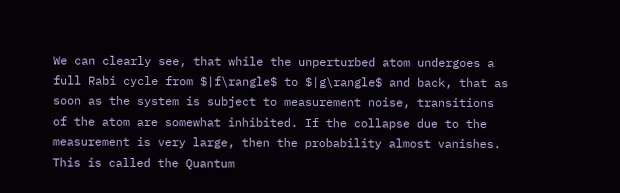We can clearly see, that while the unperturbed atom undergoes a full Rabi cycle from $|f\rangle$ to $|g\rangle$ and back, that as soon as the system is subject to measurement noise, transitions of the atom are somewhat inhibited. If the collapse due to the measurement is very large, then the probability almost vanishes. This is called the Quantum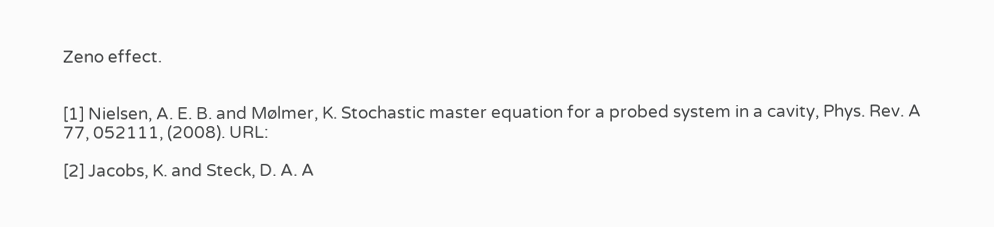Zeno effect.


[1] Nielsen, A. E. B. and Mølmer, K. Stochastic master equation for a probed system in a cavity, Phys. Rev. A 77, 052111, (2008). URL:

[2] Jacobs, K. and Steck, D. A. A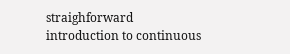straighforward introduction to continuous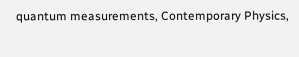quantum measurements, Contemporary Physics,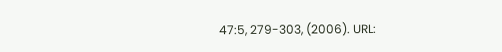47:5, 279-303, (2006). URL: